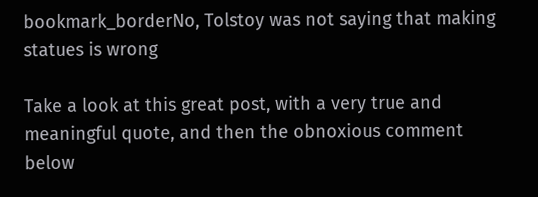bookmark_borderNo, Tolstoy was not saying that making statues is wrong

Take a look at this great post, with a very true and meaningful quote, and then the obnoxious comment below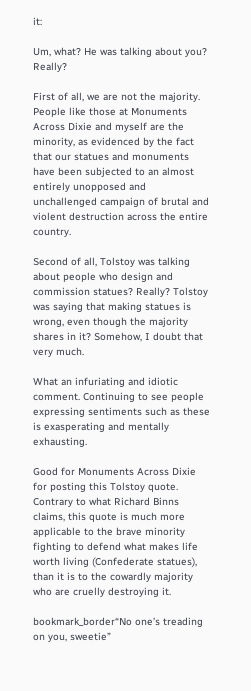it:

Um, what? He was talking about you? Really?

First of all, we are not the majority. People like those at Monuments Across Dixie and myself are the minority, as evidenced by the fact that our statues and monuments have been subjected to an almost entirely unopposed and unchallenged campaign of brutal and violent destruction across the entire country.

Second of all, Tolstoy was talking about people who design and commission statues? Really? Tolstoy was saying that making statues is wrong, even though the majority shares in it? Somehow, I doubt that very much.

What an infuriating and idiotic comment. Continuing to see people expressing sentiments such as these is exasperating and mentally exhausting.

Good for Monuments Across Dixie for posting this Tolstoy quote. Contrary to what Richard Binns claims, this quote is much more applicable to the brave minority fighting to defend what makes life worth living (Confederate statues), than it is to the cowardly majority who are cruelly destroying it.

bookmark_border“No one’s treading on you, sweetie”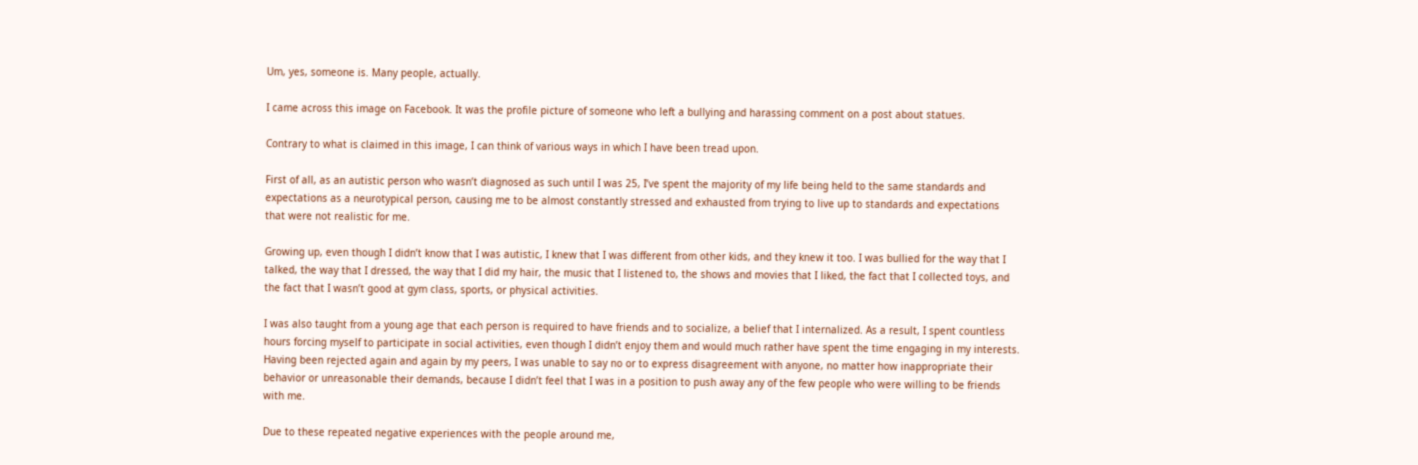Um, yes, someone is. Many people, actually.

I came across this image on Facebook. It was the profile picture of someone who left a bullying and harassing comment on a post about statues.

Contrary to what is claimed in this image, I can think of various ways in which I have been tread upon.

First of all, as an autistic person who wasn’t diagnosed as such until I was 25, I’ve spent the majority of my life being held to the same standards and expectations as a neurotypical person, causing me to be almost constantly stressed and exhausted from trying to live up to standards and expectations that were not realistic for me.

Growing up, even though I didn’t know that I was autistic, I knew that I was different from other kids, and they knew it too. I was bullied for the way that I talked, the way that I dressed, the way that I did my hair, the music that I listened to, the shows and movies that I liked, the fact that I collected toys, and the fact that I wasn’t good at gym class, sports, or physical activities.

I was also taught from a young age that each person is required to have friends and to socialize, a belief that I internalized. As a result, I spent countless hours forcing myself to participate in social activities, even though I didn’t enjoy them and would much rather have spent the time engaging in my interests. Having been rejected again and again by my peers, I was unable to say no or to express disagreement with anyone, no matter how inappropriate their behavior or unreasonable their demands, because I didn’t feel that I was in a position to push away any of the few people who were willing to be friends with me.

Due to these repeated negative experiences with the people around me,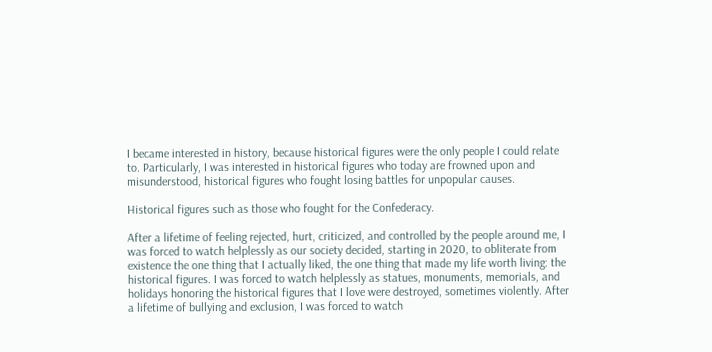I became interested in history, because historical figures were the only people I could relate to. Particularly, I was interested in historical figures who today are frowned upon and misunderstood, historical figures who fought losing battles for unpopular causes.

Historical figures such as those who fought for the Confederacy.

After a lifetime of feeling rejected, hurt, criticized, and controlled by the people around me, I was forced to watch helplessly as our society decided, starting in 2020, to obliterate from existence the one thing that I actually liked, the one thing that made my life worth living: the historical figures. I was forced to watch helplessly as statues, monuments, memorials, and holidays honoring the historical figures that I love were destroyed, sometimes violently. After a lifetime of bullying and exclusion, I was forced to watch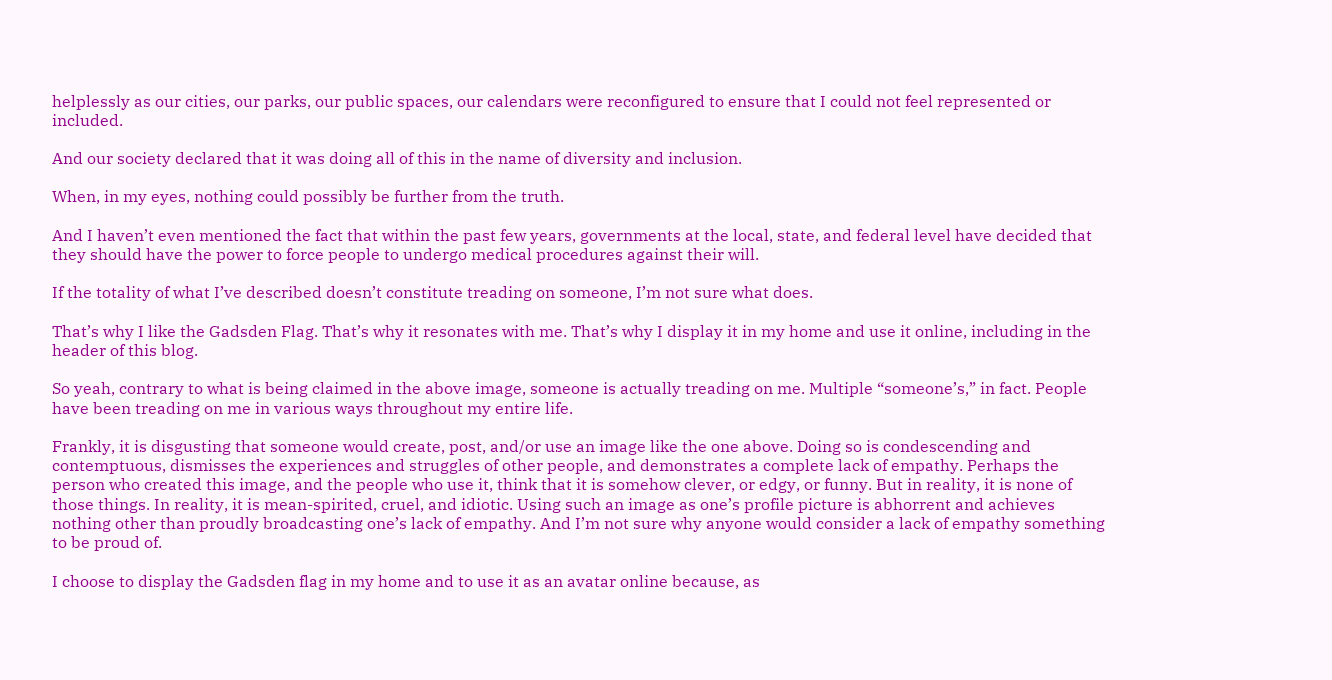helplessly as our cities, our parks, our public spaces, our calendars were reconfigured to ensure that I could not feel represented or included.

And our society declared that it was doing all of this in the name of diversity and inclusion.

When, in my eyes, nothing could possibly be further from the truth.

And I haven’t even mentioned the fact that within the past few years, governments at the local, state, and federal level have decided that they should have the power to force people to undergo medical procedures against their will.

If the totality of what I’ve described doesn’t constitute treading on someone, I’m not sure what does.

That’s why I like the Gadsden Flag. That’s why it resonates with me. That’s why I display it in my home and use it online, including in the header of this blog.

So yeah, contrary to what is being claimed in the above image, someone is actually treading on me. Multiple “someone’s,” in fact. People have been treading on me in various ways throughout my entire life.

Frankly, it is disgusting that someone would create, post, and/or use an image like the one above. Doing so is condescending and contemptuous, dismisses the experiences and struggles of other people, and demonstrates a complete lack of empathy. Perhaps the person who created this image, and the people who use it, think that it is somehow clever, or edgy, or funny. But in reality, it is none of those things. In reality, it is mean-spirited, cruel, and idiotic. Using such an image as one’s profile picture is abhorrent and achieves nothing other than proudly broadcasting one’s lack of empathy. And I’m not sure why anyone would consider a lack of empathy something to be proud of.

I choose to display the Gadsden flag in my home and to use it as an avatar online because, as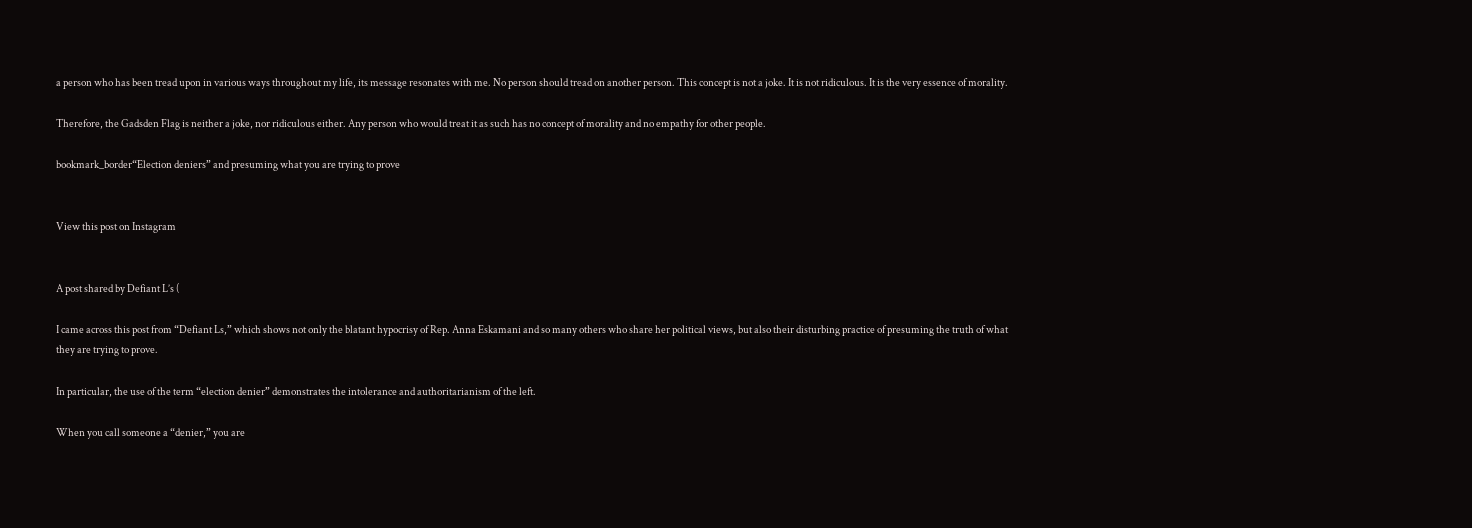a person who has been tread upon in various ways throughout my life, its message resonates with me. No person should tread on another person. This concept is not a joke. It is not ridiculous. It is the very essence of morality.

Therefore, the Gadsden Flag is neither a joke, nor ridiculous either. Any person who would treat it as such has no concept of morality and no empathy for other people.

bookmark_border“Election deniers” and presuming what you are trying to prove


View this post on Instagram


A post shared by Defiant L’s (

I came across this post from “Defiant Ls,” which shows not only the blatant hypocrisy of Rep. Anna Eskamani and so many others who share her political views, but also their disturbing practice of presuming the truth of what they are trying to prove.

In particular, the use of the term “election denier” demonstrates the intolerance and authoritarianism of the left.

When you call someone a “denier,” you are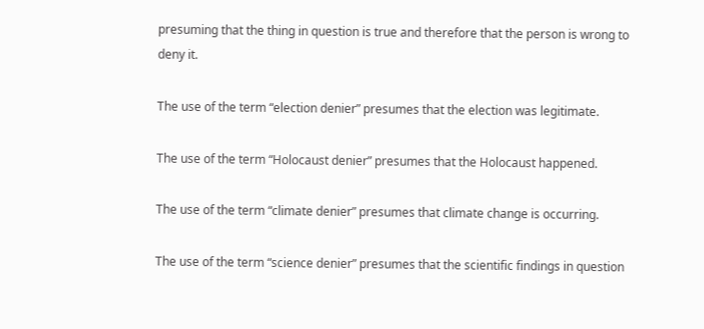presuming that the thing in question is true and therefore that the person is wrong to deny it.

The use of the term “election denier” presumes that the election was legitimate.

The use of the term “Holocaust denier” presumes that the Holocaust happened.

The use of the term “climate denier” presumes that climate change is occurring.

The use of the term “science denier” presumes that the scientific findings in question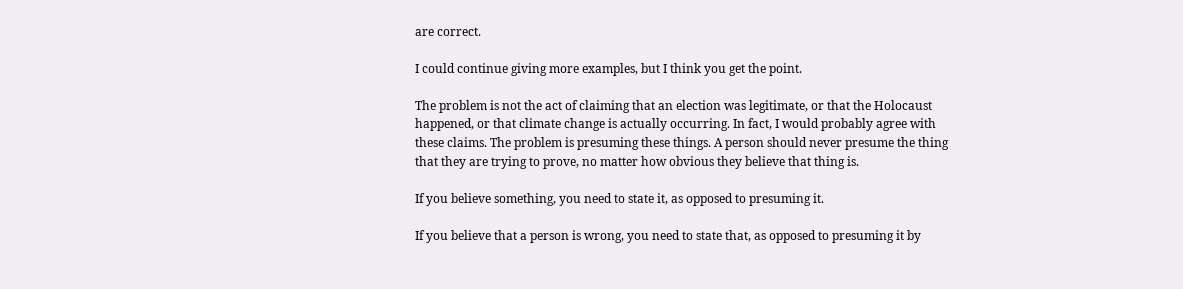are correct.

I could continue giving more examples, but I think you get the point.

The problem is not the act of claiming that an election was legitimate, or that the Holocaust happened, or that climate change is actually occurring. In fact, I would probably agree with these claims. The problem is presuming these things. A person should never presume the thing that they are trying to prove, no matter how obvious they believe that thing is.

If you believe something, you need to state it, as opposed to presuming it.

If you believe that a person is wrong, you need to state that, as opposed to presuming it by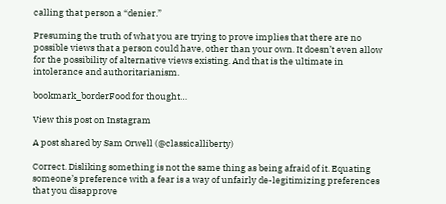calling that person a “denier.”

Presuming the truth of what you are trying to prove implies that there are no possible views that a person could have, other than your own. It doesn’t even allow for the possibility of alternative views existing. And that is the ultimate in intolerance and authoritarianism.

bookmark_borderFood for thought…

View this post on Instagram

A post shared by Sam Orwell (@classicalliberty)

Correct. Disliking something is not the same thing as being afraid of it. Equating someone’s preference with a fear is a way of unfairly de-legitimizing preferences that you disapprove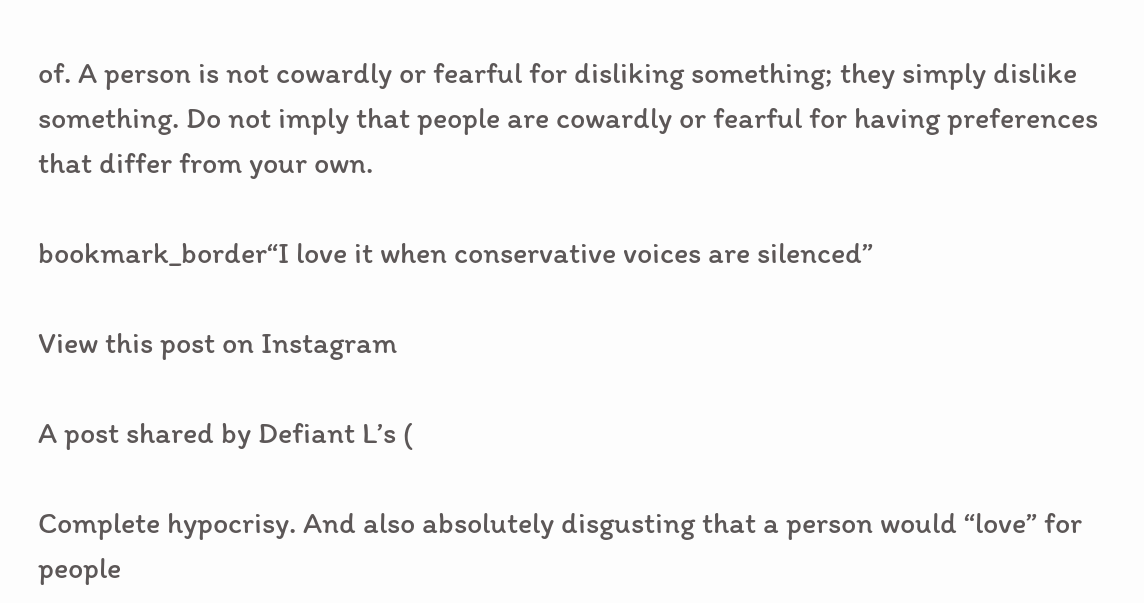of. A person is not cowardly or fearful for disliking something; they simply dislike something. Do not imply that people are cowardly or fearful for having preferences that differ from your own.

bookmark_border“I love it when conservative voices are silenced”

View this post on Instagram

A post shared by Defiant L’s (

Complete hypocrisy. And also absolutely disgusting that a person would “love” for people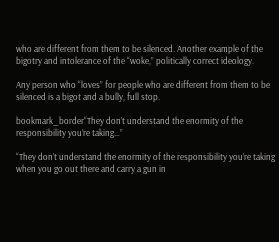who are different from them to be silenced. Another example of the bigotry and intolerance of the “woke,” politically correct ideology.

Any person who “loves” for people who are different from them to be silenced is a bigot and a bully, full stop.

bookmark_border“They don’t understand the enormity of the responsibility you’re taking…”

“They don’t understand the enormity of the responsibility you’re taking when you go out there and carry a gun in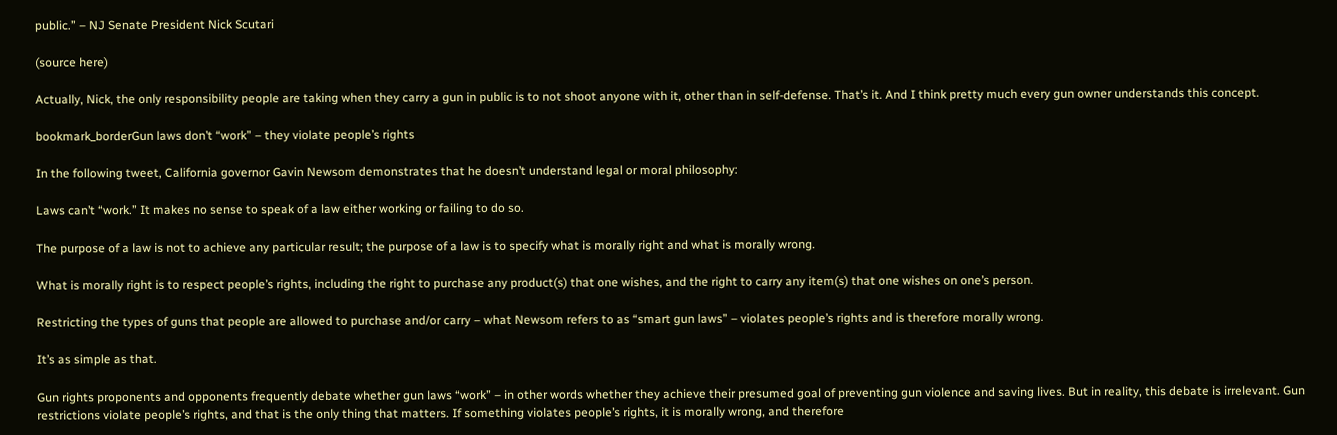public.” – NJ Senate President Nick Scutari

(source here)

Actually, Nick, the only responsibility people are taking when they carry a gun in public is to not shoot anyone with it, other than in self-defense. That’s it. And I think pretty much every gun owner understands this concept.

bookmark_borderGun laws don’t “work” – they violate people’s rights

In the following tweet, California governor Gavin Newsom demonstrates that he doesn’t understand legal or moral philosophy:

Laws can’t “work.” It makes no sense to speak of a law either working or failing to do so.

The purpose of a law is not to achieve any particular result; the purpose of a law is to specify what is morally right and what is morally wrong.

What is morally right is to respect people’s rights, including the right to purchase any product(s) that one wishes, and the right to carry any item(s) that one wishes on one’s person.

Restricting the types of guns that people are allowed to purchase and/or carry – what Newsom refers to as “smart gun laws” – violates people’s rights and is therefore morally wrong.

It’s as simple as that.

Gun rights proponents and opponents frequently debate whether gun laws “work” – in other words whether they achieve their presumed goal of preventing gun violence and saving lives. But in reality, this debate is irrelevant. Gun restrictions violate people’s rights, and that is the only thing that matters. If something violates people’s rights, it is morally wrong, and therefore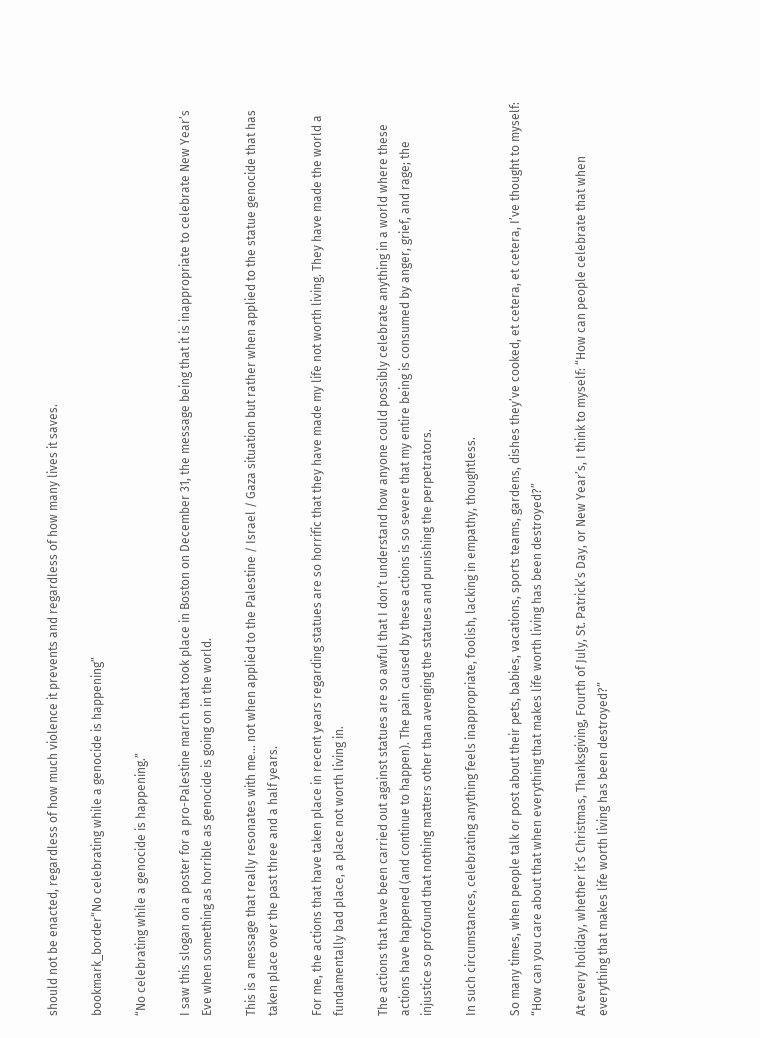should not be enacted, regardless of how much violence it prevents and regardless of how many lives it saves.

bookmark_border“No celebrating while a genocide is happening”

“No celebrating while a genocide is happening.”

I saw this slogan on a poster for a pro-Palestine march that took place in Boston on December 31, the message being that it is inappropriate to celebrate New Year’s Eve when something as horrible as genocide is going on in the world.

This is a message that really resonates with me… not when applied to the Palestine / Israel / Gaza situation but rather when applied to the statue genocide that has taken place over the past three and a half years.

For me, the actions that have taken place in recent years regarding statues are so horrific that they have made my life not worth living. They have made the world a fundamentally bad place, a place not worth living in.

The actions that have been carried out against statues are so awful that I don’t understand how anyone could possibly celebrate anything in a world where these actions have happened (and continue to happen). The pain caused by these actions is so severe that my entire being is consumed by anger, grief, and rage; the injustice so profound that nothing matters other than avenging the statues and punishing the perpetrators.

In such circumstances, celebrating anything feels inappropriate, foolish, lacking in empathy, thoughtless.

So many times, when people talk or post about their pets, babies, vacations, sports teams, gardens, dishes they’ve cooked, et cetera, et cetera, I’ve thought to myself: “How can you care about that when everything that makes life worth living has been destroyed?”

At every holiday, whether it’s Christmas, Thanksgiving, Fourth of July, St. Patrick’s Day, or New Year’s, I think to myself: “How can people celebrate that when everything that makes life worth living has been destroyed?”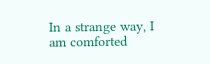In a strange way, I am comforted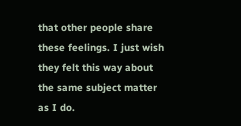that other people share these feelings. I just wish they felt this way about the same subject matter as I do.